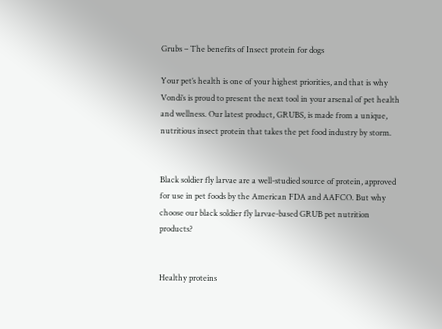Grubs – The benefits of Insect protein for dogs

Your pet’s health is one of your highest priorities, and that is why Vondi’s is proud to present the next tool in your arsenal of pet health and wellness. Our latest product, GRUBS, is made from a unique, nutritious insect protein that takes the pet food industry by storm.


Black soldier fly larvae are a well-studied source of protein, approved for use in pet foods by the American FDA and AAFCO. But why choose our black soldier fly larvae-based GRUB pet nutrition products?


Healthy proteins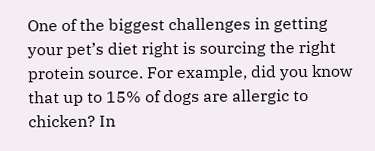One of the biggest challenges in getting your pet’s diet right is sourcing the right protein source. For example, did you know that up to 15% of dogs are allergic to chicken? In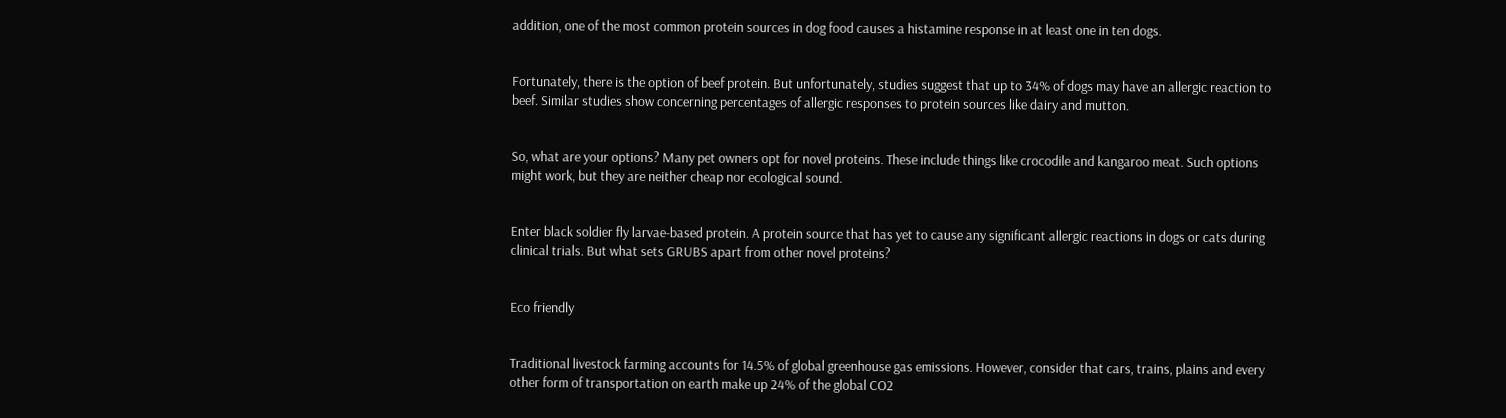addition, one of the most common protein sources in dog food causes a histamine response in at least one in ten dogs.


Fortunately, there is the option of beef protein. But unfortunately, studies suggest that up to 34% of dogs may have an allergic reaction to beef. Similar studies show concerning percentages of allergic responses to protein sources like dairy and mutton.


So, what are your options? Many pet owners opt for novel proteins. These include things like crocodile and kangaroo meat. Such options might work, but they are neither cheap nor ecological sound.


Enter black soldier fly larvae-based protein. A protein source that has yet to cause any significant allergic reactions in dogs or cats during clinical trials. But what sets GRUBS apart from other novel proteins?


Eco friendly


Traditional livestock farming accounts for 14.5% of global greenhouse gas emissions. However, consider that cars, trains, plains and every other form of transportation on earth make up 24% of the global CO2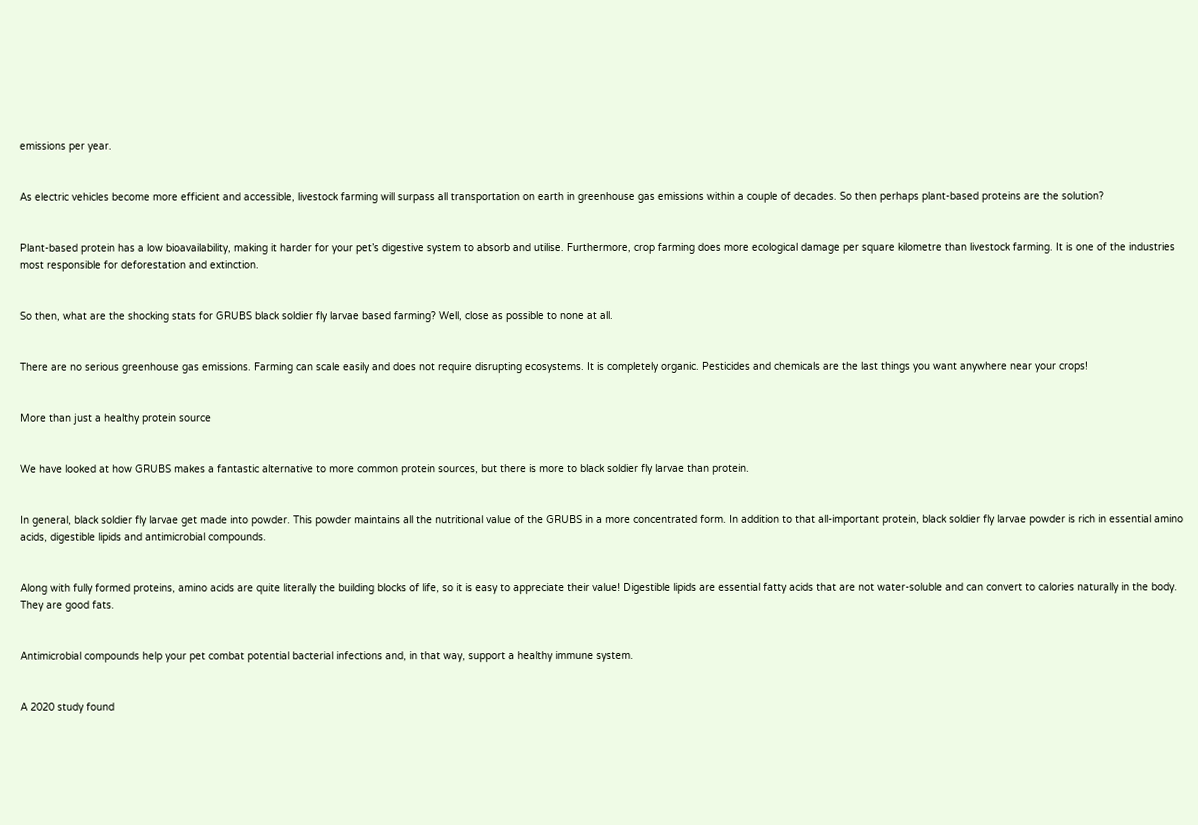emissions per year.


As electric vehicles become more efficient and accessible, livestock farming will surpass all transportation on earth in greenhouse gas emissions within a couple of decades. So then perhaps plant-based proteins are the solution?


Plant-based protein has a low bioavailability, making it harder for your pet’s digestive system to absorb and utilise. Furthermore, crop farming does more ecological damage per square kilometre than livestock farming. It is one of the industries most responsible for deforestation and extinction.


So then, what are the shocking stats for GRUBS black soldier fly larvae based farming? Well, close as possible to none at all.


There are no serious greenhouse gas emissions. Farming can scale easily and does not require disrupting ecosystems. It is completely organic. Pesticides and chemicals are the last things you want anywhere near your crops!


More than just a healthy protein source


We have looked at how GRUBS makes a fantastic alternative to more common protein sources, but there is more to black soldier fly larvae than protein.


In general, black soldier fly larvae get made into powder. This powder maintains all the nutritional value of the GRUBS in a more concentrated form. In addition to that all-important protein, black soldier fly larvae powder is rich in essential amino acids, digestible lipids and antimicrobial compounds.


Along with fully formed proteins, amino acids are quite literally the building blocks of life, so it is easy to appreciate their value! Digestible lipids are essential fatty acids that are not water-soluble and can convert to calories naturally in the body. They are good fats.


Antimicrobial compounds help your pet combat potential bacterial infections and, in that way, support a healthy immune system.


A 2020 study found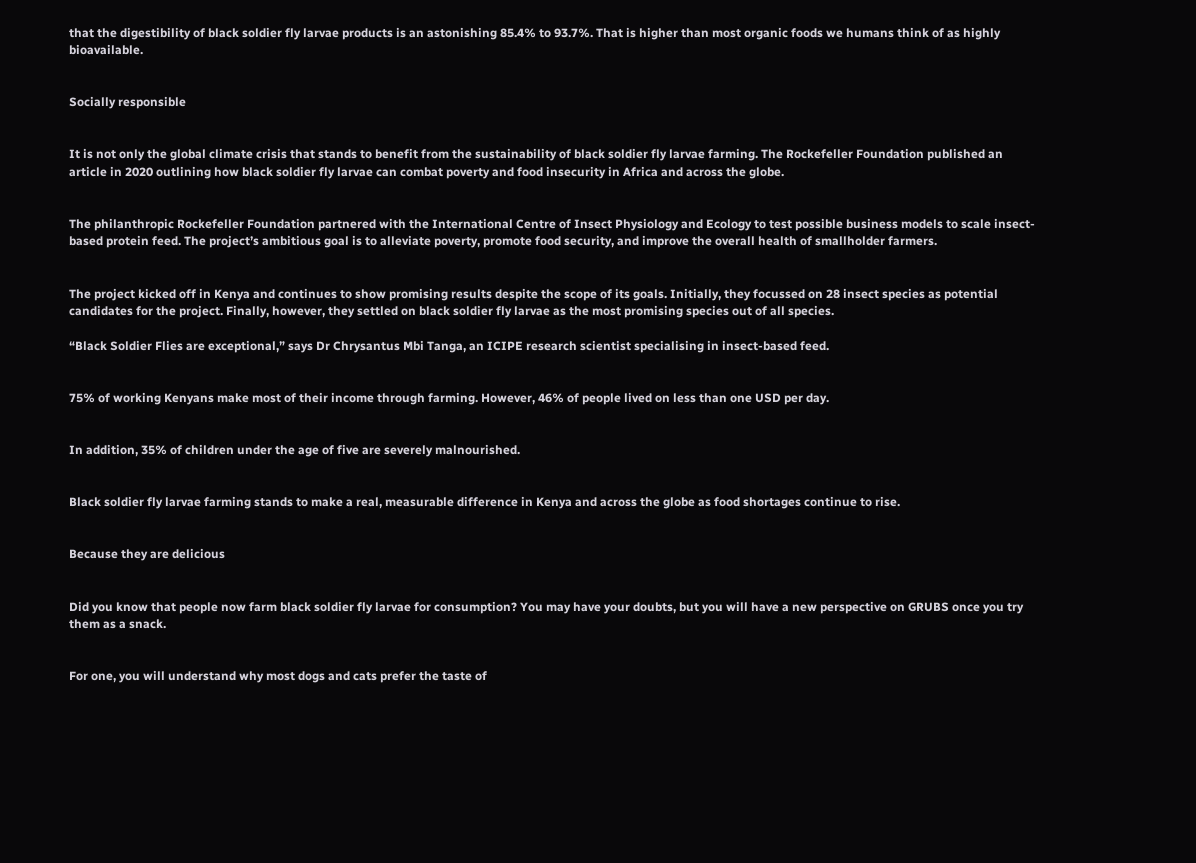that the digestibility of black soldier fly larvae products is an astonishing 85.4% to 93.7%. That is higher than most organic foods we humans think of as highly bioavailable.


Socially responsible


It is not only the global climate crisis that stands to benefit from the sustainability of black soldier fly larvae farming. The Rockefeller Foundation published an article in 2020 outlining how black soldier fly larvae can combat poverty and food insecurity in Africa and across the globe.


The philanthropic Rockefeller Foundation partnered with the International Centre of Insect Physiology and Ecology to test possible business models to scale insect-based protein feed. The project’s ambitious goal is to alleviate poverty, promote food security, and improve the overall health of smallholder farmers.


The project kicked off in Kenya and continues to show promising results despite the scope of its goals. Initially, they focussed on 28 insect species as potential candidates for the project. Finally, however, they settled on black soldier fly larvae as the most promising species out of all species.

“Black Soldier Flies are exceptional,” says Dr Chrysantus Mbi Tanga, an ICIPE research scientist specialising in insect-based feed.


75% of working Kenyans make most of their income through farming. However, 46% of people lived on less than one USD per day.


In addition, 35% of children under the age of five are severely malnourished.


Black soldier fly larvae farming stands to make a real, measurable difference in Kenya and across the globe as food shortages continue to rise.


Because they are delicious


Did you know that people now farm black soldier fly larvae for consumption? You may have your doubts, but you will have a new perspective on GRUBS once you try them as a snack.


For one, you will understand why most dogs and cats prefer the taste of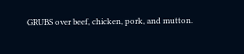GRUBS over beef, chicken, pork, and mutton.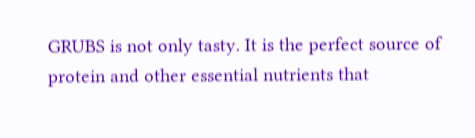GRUBS is not only tasty. It is the perfect source of protein and other essential nutrients that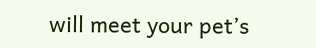will meet your pet’s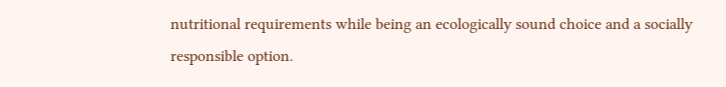nutritional requirements while being an ecologically sound choice and a socially responsible option.